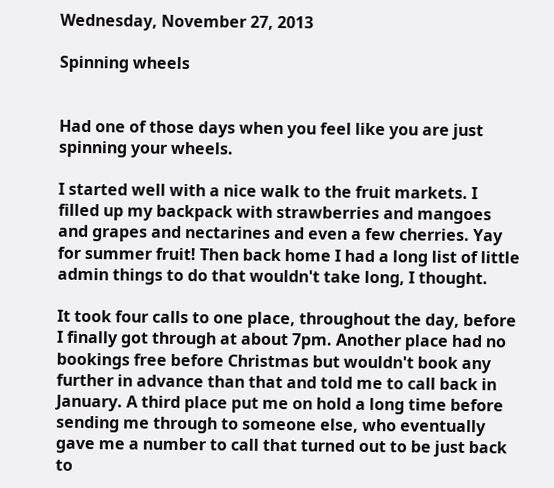Wednesday, November 27, 2013

Spinning wheels


Had one of those days when you feel like you are just spinning your wheels.

I started well with a nice walk to the fruit markets. I filled up my backpack with strawberries and mangoes and grapes and nectarines and even a few cherries. Yay for summer fruit! Then back home I had a long list of little admin things to do that wouldn't take long, I thought.

It took four calls to one place, throughout the day, before I finally got through at about 7pm. Another place had no bookings free before Christmas but wouldn't book any further in advance than that and told me to call back in January. A third place put me on hold a long time before sending me through to someone else, who eventually gave me a number to call that turned out to be just back to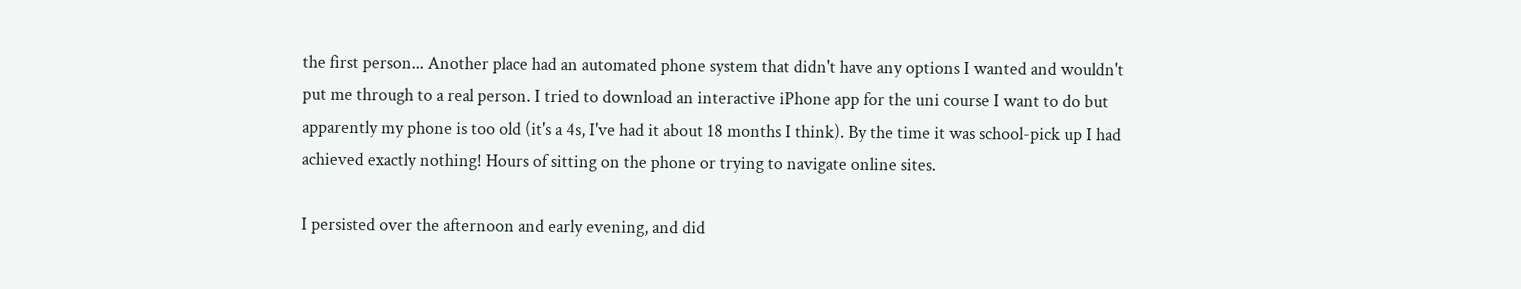the first person... Another place had an automated phone system that didn't have any options I wanted and wouldn't put me through to a real person. I tried to download an interactive iPhone app for the uni course I want to do but apparently my phone is too old (it's a 4s, I've had it about 18 months I think). By the time it was school-pick up I had achieved exactly nothing! Hours of sitting on the phone or trying to navigate online sites.

I persisted over the afternoon and early evening, and did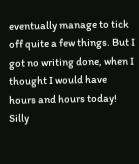eventually manage to tick off quite a few things. But I got no writing done, when I thought I would have hours and hours today! Silly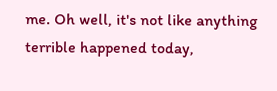me. Oh well, it's not like anything terrible happened today,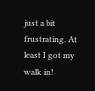just a bit frustrating. At least I got my walk in!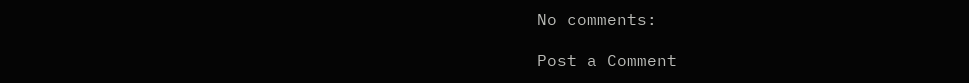No comments:

Post a Comment